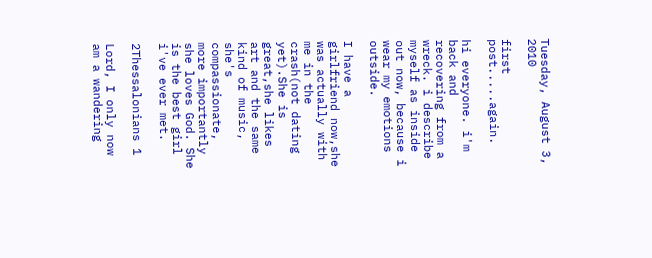Tuesday, August 3, 2010

first post.....again.

hi everyone. i'm back and recovering from a wreck. i describe myself as inside out now, because i wear my emotions outside.

I have a girlfriend now,she was actually with me in the crash(not dating yet).She is great,she likes art and the same kind of music, she's compassionate, more importantly she loves God. She is the best girl i've ever met.

2Thessalonians 1

Lord, I only now am a wandering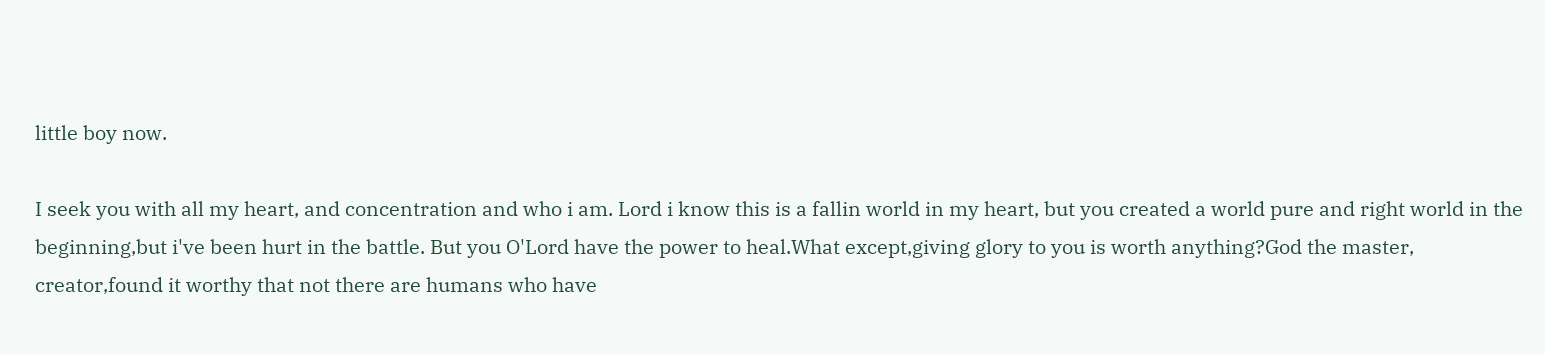little boy now.

I seek you with all my heart, and concentration and who i am. Lord i know this is a fallin world in my heart, but you created a world pure and right world in the beginning,but i've been hurt in the battle. But you O'Lord have the power to heal.What except,giving glory to you is worth anything?God the master, creator,found it worthy that not there are humans who have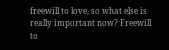freewill to love, so what else is really important now? Freewill to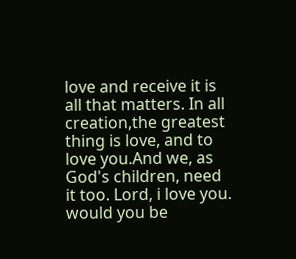love and receive it is all that matters. In all creation,the greatest thing is love, and to love you.And we, as God's children, need it too. Lord, i love you. would you be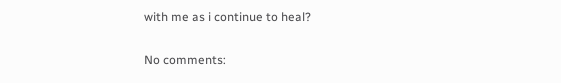with me as i continue to heal?

No comments: